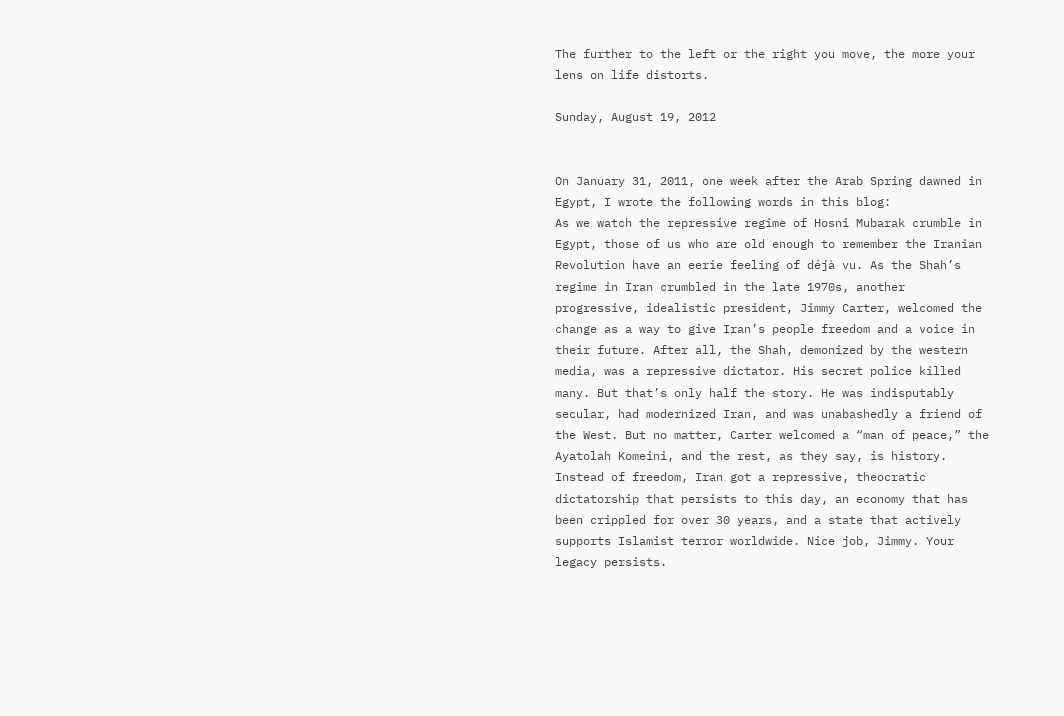The further to the left or the right you move, the more your lens on life distorts.

Sunday, August 19, 2012


On January 31, 2011, one week after the Arab Spring dawned in Egypt, I wrote the following words in this blog:
As we watch the repressive regime of Hosni Mubarak crumble in Egypt, those of us who are old enough to remember the Iranian Revolution have an eerie feeling of déjà vu. As the Shah’s regime in Iran crumbled in the late 1970s, another progressive, idealistic president, Jimmy Carter, welcomed the change as a way to give Iran’s people freedom and a voice in their future. After all, the Shah, demonized by the western media, was a repressive dictator. His secret police killed many. But that’s only half the story. He was indisputably secular, had modernized Iran, and was unabashedly a friend of the West. But no matter, Carter welcomed a “man of peace,” the Ayatolah Komeini, and the rest, as they say, is history. Instead of freedom, Iran got a repressive, theocratic dictatorship that persists to this day, an economy that has been crippled for over 30 years, and a state that actively supports Islamist terror worldwide. Nice job, Jimmy. Your legacy persists.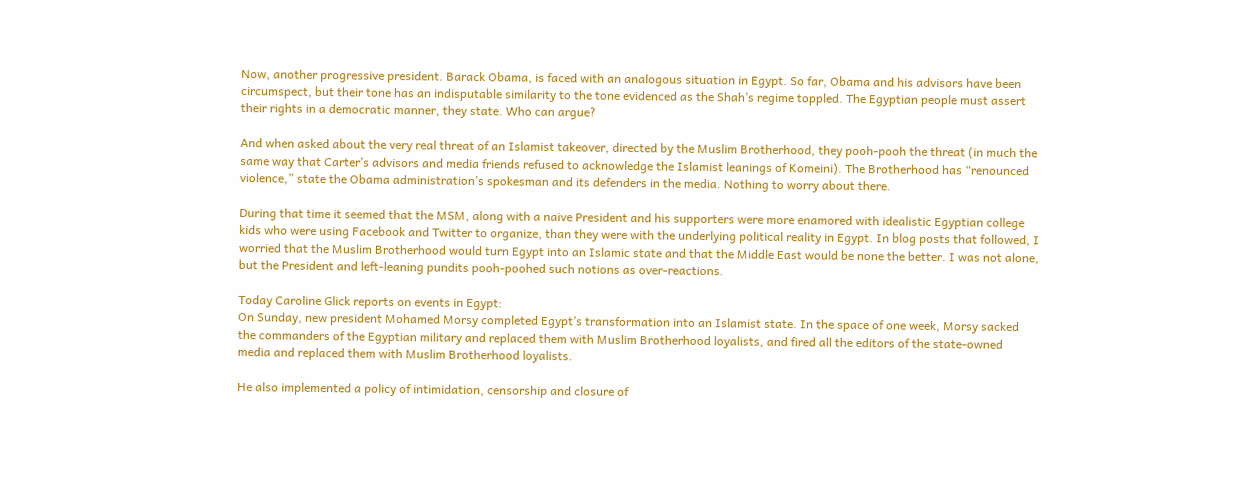Now, another progressive president. Barack Obama, is faced with an analogous situation in Egypt. So far, Obama and his advisors have been circumspect, but their tone has an indisputable similarity to the tone evidenced as the Shah’s regime toppled. The Egyptian people must assert their rights in a democratic manner, they state. Who can argue?

And when asked about the very real threat of an Islamist takeover, directed by the Muslim Brotherhood, they pooh-pooh the threat (in much the same way that Carter’s advisors and media friends refused to acknowledge the Islamist leanings of Komeini). The Brotherhood has “renounced violence,” state the Obama administration’s spokesman and its defenders in the media. Nothing to worry about there.

During that time it seemed that the MSM, along with a naive President and his supporters were more enamored with idealistic Egyptian college kids who were using Facebook and Twitter to organize, than they were with the underlying political reality in Egypt. In blog posts that followed, I worried that the Muslim Brotherhood would turn Egypt into an Islamic state and that the Middle East would be none the better. I was not alone, but the President and left-leaning pundits pooh-poohed such notions as over-reactions.

Today Caroline Glick reports on events in Egypt:
On Sunday, new president Mohamed Morsy completed Egypt’s transformation into an Islamist state. In the space of one week, Morsy sacked the commanders of the Egyptian military and replaced them with Muslim Brotherhood loyalists, and fired all the editors of the state-owned media and replaced them with Muslim Brotherhood loyalists.

He also implemented a policy of intimidation, censorship and closure of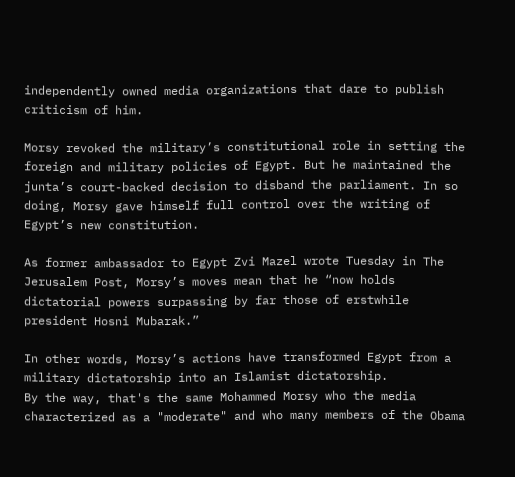independently owned media organizations that dare to publish criticism of him.

Morsy revoked the military’s constitutional role in setting the foreign and military policies of Egypt. But he maintained the junta’s court-backed decision to disband the parliament. In so doing, Morsy gave himself full control over the writing of Egypt’s new constitution.

As former ambassador to Egypt Zvi Mazel wrote Tuesday in The Jerusalem Post, Morsy’s moves mean that he “now holds dictatorial powers surpassing by far those of erstwhile president Hosni Mubarak.”

In other words, Morsy’s actions have transformed Egypt from a military dictatorship into an Islamist dictatorship.
By the way, that's the same Mohammed Morsy who the media characterized as a "moderate" and who many members of the Obama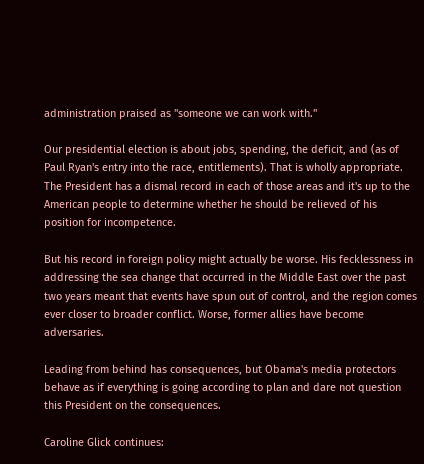administration praised as "someone we can work with."

Our presidential election is about jobs, spending, the deficit, and (as of Paul Ryan's entry into the race, entitlements). That is wholly appropriate. The President has a dismal record in each of those areas and it's up to the American people to determine whether he should be relieved of his position for incompetence.

But his record in foreign policy might actually be worse. His fecklessness in addressing the sea change that occurred in the Middle East over the past two years meant that events have spun out of control, and the region comes ever closer to broader conflict. Worse, former allies have become adversaries.

Leading from behind has consequences, but Obama's media protectors behave as if everything is going according to plan and dare not question this President on the consequences.

Caroline Glick continues: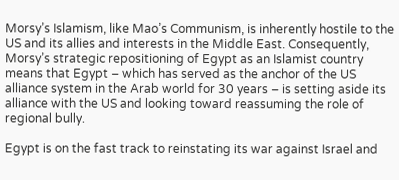Morsy’s Islamism, like Mao’s Communism, is inherently hostile to the US and its allies and interests in the Middle East. Consequently, Morsy’s strategic repositioning of Egypt as an Islamist country means that Egypt – which has served as the anchor of the US alliance system in the Arab world for 30 years – is setting aside its alliance with the US and looking toward reassuming the role of regional bully.

Egypt is on the fast track to reinstating its war against Israel and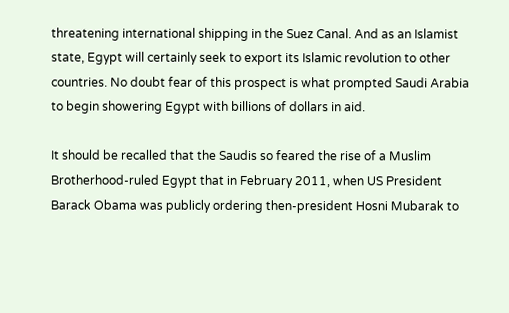threatening international shipping in the Suez Canal. And as an Islamist state, Egypt will certainly seek to export its Islamic revolution to other countries. No doubt fear of this prospect is what prompted Saudi Arabia to begin showering Egypt with billions of dollars in aid.

It should be recalled that the Saudis so feared the rise of a Muslim Brotherhood-ruled Egypt that in February 2011, when US President Barack Obama was publicly ordering then-president Hosni Mubarak to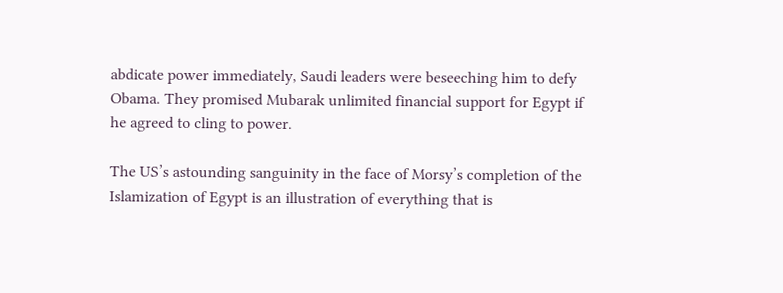abdicate power immediately, Saudi leaders were beseeching him to defy Obama. They promised Mubarak unlimited financial support for Egypt if he agreed to cling to power.

The US’s astounding sanguinity in the face of Morsy’s completion of the Islamization of Egypt is an illustration of everything that is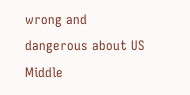wrong and dangerous about US Middle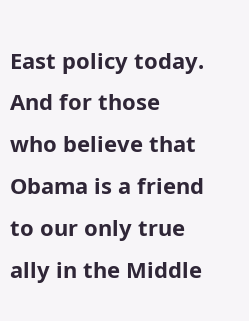East policy today.
And for those who believe that Obama is a friend to our only true ally in the Middle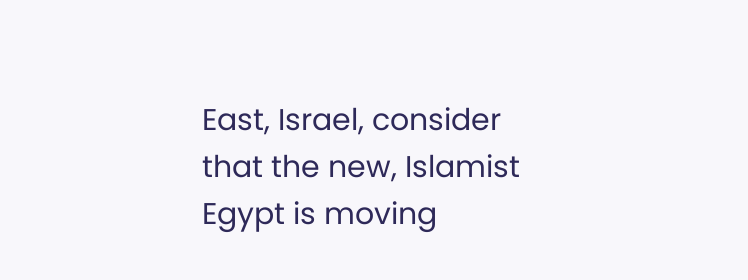East, Israel, consider that the new, Islamist Egypt is moving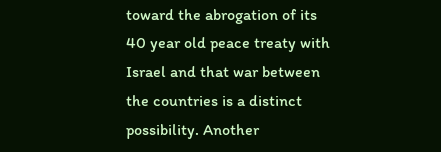toward the abrogation of its 40 year old peace treaty with Israel and that war between the countries is a distinct possibility. Another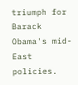triumph for Barack Obama's mid-East policies.